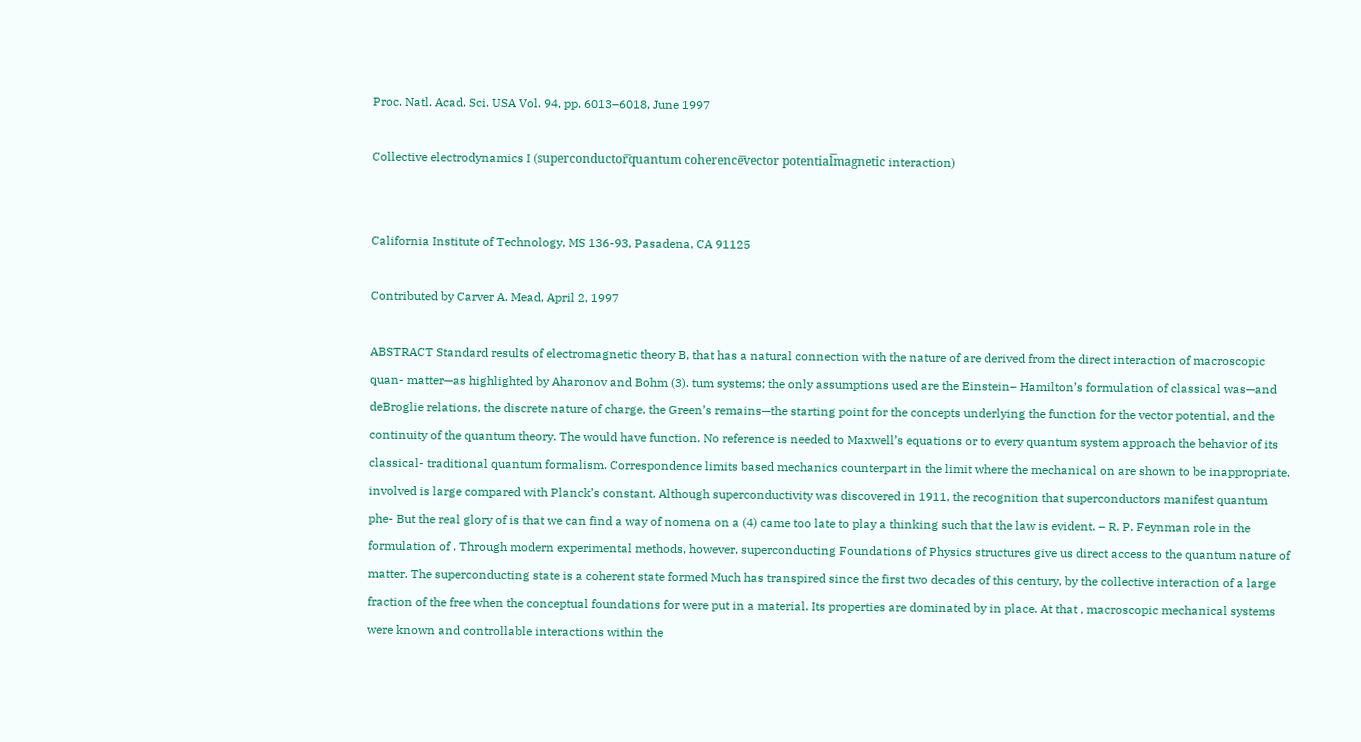Proc. Natl. Acad. Sci. USA Vol. 94, pp. 6013–6018, June 1997

Collective electrodynamics I (superconductor͞quantum coherence͞vector potential͞magnetic interaction)


California Institute of Technology, MS 136-93, Pasadena, CA 91125

Contributed by Carver A. Mead, April 2, 1997

ABSTRACT Standard results of electromagnetic theory B, that has a natural connection with the nature of are derived from the direct interaction of macroscopic quan- matter—as highlighted by Aharonov and Bohm (3). tum systems; the only assumptions used are the Einstein– Hamilton’s formulation of classical was—and deBroglie relations, the discrete nature of charge, the Green’s remains—the starting point for the concepts underlying the function for the vector potential, and the continuity of the quantum theory. The would have function. No reference is needed to Maxwell’s equations or to every quantum system approach the behavior of its classical- traditional quantum formalism. Correspondence limits based mechanics counterpart in the limit where the mechanical on are shown to be inappropriate. involved is large compared with Planck’s constant. Although superconductivity was discovered in 1911, the recognition that superconductors manifest quantum phe- But the real glory of is that we can find a way of nomena on a (4) came too late to play a thinking such that the law is evident. – R. P. Feynman role in the formulation of . Through modern experimental methods, however, superconducting Foundations of Physics structures give us direct access to the quantum nature of matter. The superconducting state is a coherent state formed Much has transpired since the first two decades of this century, by the collective interaction of a large fraction of the free when the conceptual foundations for were put in a material. Its properties are dominated by in place. At that , macroscopic mechanical systems were known and controllable interactions within the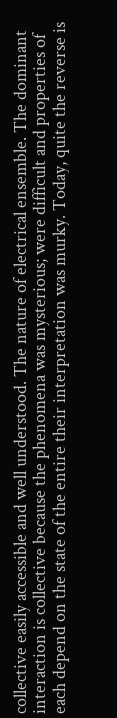collective easily accessible and well understood. The nature of electrical ensemble. The dominant interaction is collective because the phenomena was mysterious; were difficult and properties of each depend on the state of the entire their interpretation was murky. Today, quite the reverse is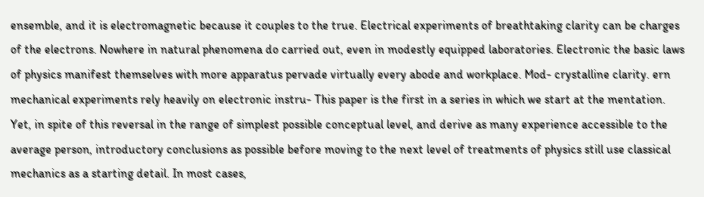ensemble, and it is electromagnetic because it couples to the true. Electrical experiments of breathtaking clarity can be charges of the electrons. Nowhere in natural phenomena do carried out, even in modestly equipped laboratories. Electronic the basic laws of physics manifest themselves with more apparatus pervade virtually every abode and workplace. Mod- crystalline clarity. ern mechanical experiments rely heavily on electronic instru- This paper is the first in a series in which we start at the mentation. Yet, in spite of this reversal in the range of simplest possible conceptual level, and derive as many experience accessible to the average person, introductory conclusions as possible before moving to the next level of treatments of physics still use classical mechanics as a starting detail. In most cases,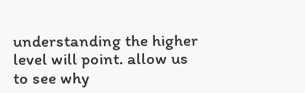understanding the higher level will point. allow us to see why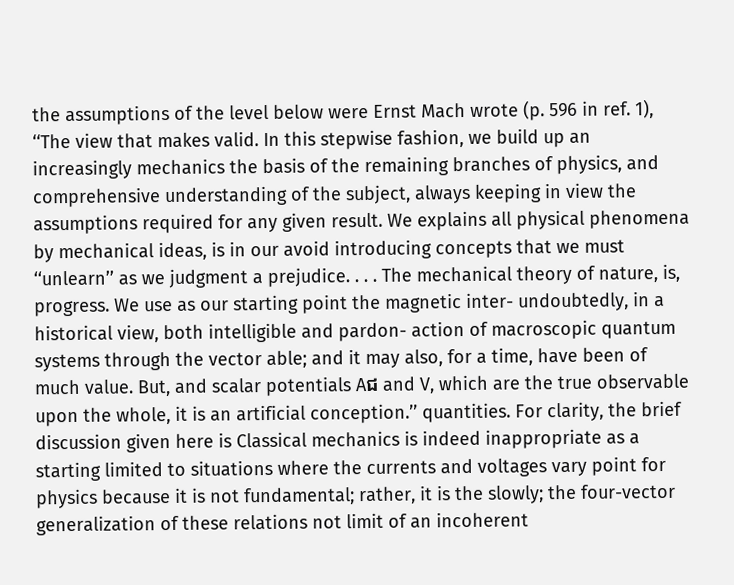the assumptions of the level below were Ernst Mach wrote (p. 596 in ref. 1), ‘‘The view that makes valid. In this stepwise fashion, we build up an increasingly mechanics the basis of the remaining branches of physics, and comprehensive understanding of the subject, always keeping in view the assumptions required for any given result. We explains all physical phenomena by mechanical ideas, is in our avoid introducing concepts that we must ‘‘unlearn’’ as we judgment a prejudice. . . . The mechanical theory of nature, is, progress. We use as our starting point the magnetic inter- undoubtedly, in a historical view, both intelligible and pardon- action of macroscopic quantum systems through the vector able; and it may also, for a time, have been of much value. But, and scalar potentials Aជ and V, which are the true observable upon the whole, it is an artificial conception.’’ quantities. For clarity, the brief discussion given here is Classical mechanics is indeed inappropriate as a starting limited to situations where the currents and voltages vary point for physics because it is not fundamental; rather, it is the slowly; the four-vector generalization of these relations not limit of an incoherent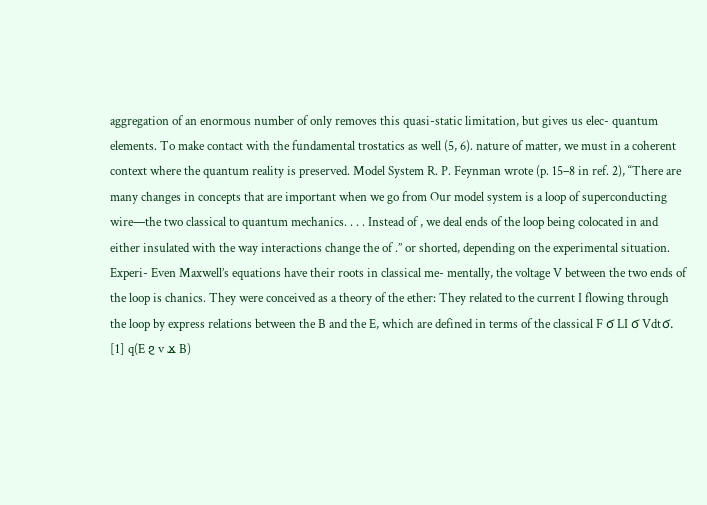aggregation of an enormous number of only removes this quasi-static limitation, but gives us elec- quantum elements. To make contact with the fundamental trostatics as well (5, 6). nature of matter, we must in a coherent context where the quantum reality is preserved. Model System R. P. Feynman wrote (p. 15–8 in ref. 2), ‘‘There are many changes in concepts that are important when we go from Our model system is a loop of superconducting wire—the two classical to quantum mechanics. . . . Instead of , we deal ends of the loop being colocated in and either insulated with the way interactions change the of .’’ or shorted, depending on the experimental situation. Experi- Even Maxwell’s equations have their roots in classical me- mentally, the voltage V between the two ends of the loop is chanics. They were conceived as a theory of the ether: They related to the current I flowing through the loop by express relations between the B and the E, which are defined in terms of the classical F ϭ LI ϭ Vdtϭ. [1] q(E ϩ v ϫ B)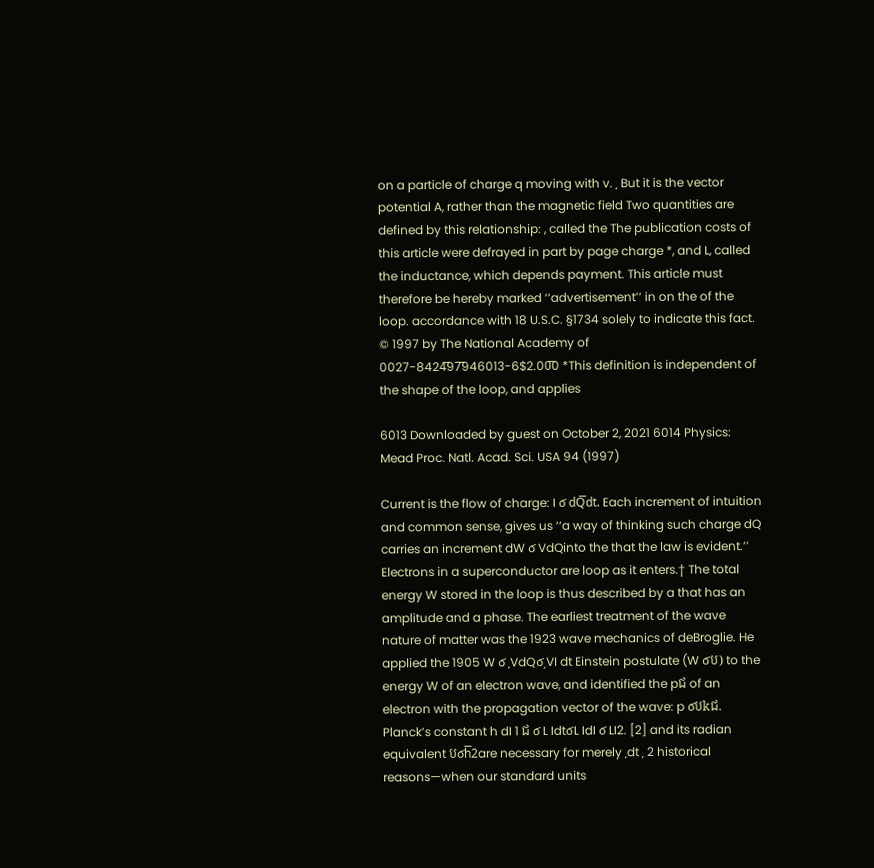on a particle of charge q moving with v. ͵ But it is the vector potential A, rather than the magnetic field Two quantities are defined by this relationship: , called the The publication costs of this article were defrayed in part by page charge *, and L, called the inductance, which depends payment. This article must therefore be hereby marked ‘‘advertisement’’ in on the of the loop. accordance with 18 U.S.C. §1734 solely to indicate this fact. © 1997 by The National Academy of 0027-8424͞97͞946013-6$2.00͞0 *This definition is independent of the shape of the loop, and applies

6013 Downloaded by guest on October 2, 2021 6014 Physics: Mead Proc. Natl. Acad. Sci. USA 94 (1997)

Current is the flow of charge: I ϭ dQ͞dt. Each increment of intuition and common sense, gives us ‘‘a way of thinking such charge dQ carries an increment dW ϭ VdQinto the that the law is evident.’’ Electrons in a superconductor are loop as it enters.† The total energy W stored in the loop is thus described by a that has an amplitude and a phase. The earliest treatment of the wave nature of matter was the 1923 wave mechanics of deBroglie. He applied the 1905 W ϭ ͵VdQϭ͵VI dt Einstein postulate (W ϭប) to the energy W of an electron wave, and identified the pជ of an electron with the propagation vector of the wave: p ϭបkជ. Planck’s constant h dI 1 ជ ϭ L IdtϭL IdI ϭ LI2. [2] and its radian equivalent បϭh͞2are necessary for merely ͵dt ͵ 2 historical reasons—when our standard units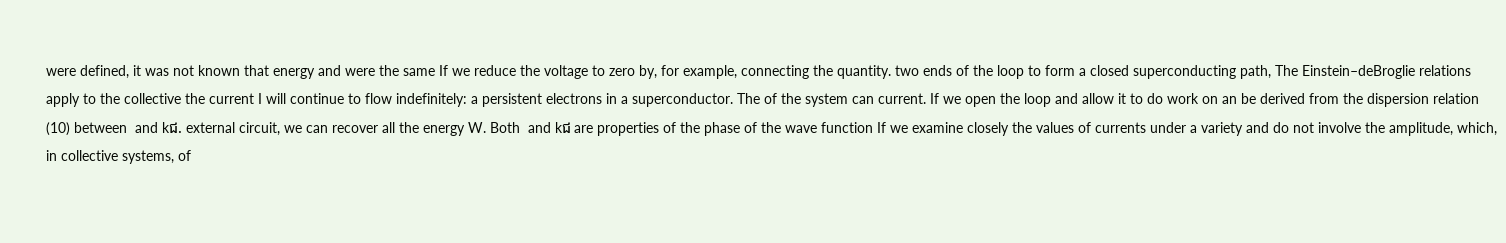were defined, it was not known that energy and were the same If we reduce the voltage to zero by, for example, connecting the quantity. two ends of the loop to form a closed superconducting path, The Einstein–deBroglie relations apply to the collective the current I will continue to flow indefinitely: a persistent electrons in a superconductor. The of the system can current. If we open the loop and allow it to do work on an be derived from the dispersion relation (10) between  and kជ. external circuit, we can recover all the energy W. Both  and kជ are properties of the phase of the wave function If we examine closely the values of currents under a variety and do not involve the amplitude, which, in collective systems, of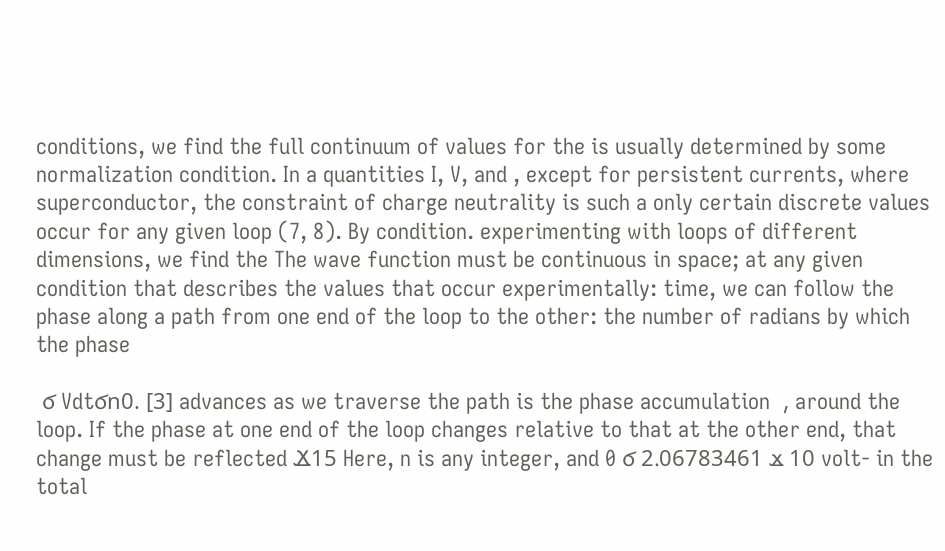conditions, we find the full continuum of values for the is usually determined by some normalization condition. In a quantities I, V, and , except for persistent currents, where superconductor, the constraint of charge neutrality is such a only certain discrete values occur for any given loop (7, 8). By condition. experimenting with loops of different dimensions, we find the The wave function must be continuous in space; at any given condition that describes the values that occur experimentally: time, we can follow the phase along a path from one end of the loop to the other: the number of radians by which the phase

 ϭ Vdtϭn0. [3] advances as we traverse the path is the phase accumulation  ͵ around the loop. If the phase at one end of the loop changes relative to that at the other end, that change must be reflected Ϫ15 Here, n is any integer, and 0 ϭ 2.06783461 ϫ 10 volt- in the total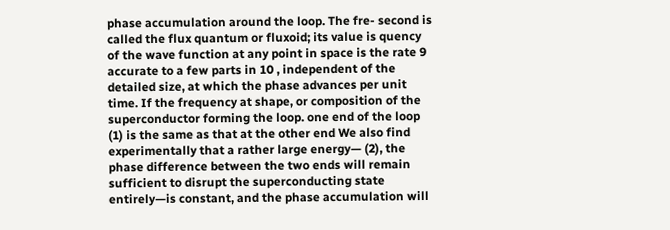phase accumulation around the loop. The fre- second is called the flux quantum or fluxoid; its value is quency  of the wave function at any point in space is the rate 9 accurate to a few parts in 10 , independent of the detailed size, at which the phase advances per unit time. If the frequency at shape, or composition of the superconductor forming the loop. one end of the loop (1) is the same as that at the other end We also find experimentally that a rather large energy— (2), the phase difference between the two ends will remain sufficient to disrupt the superconducting state entirely—is constant, and the phase accumulation will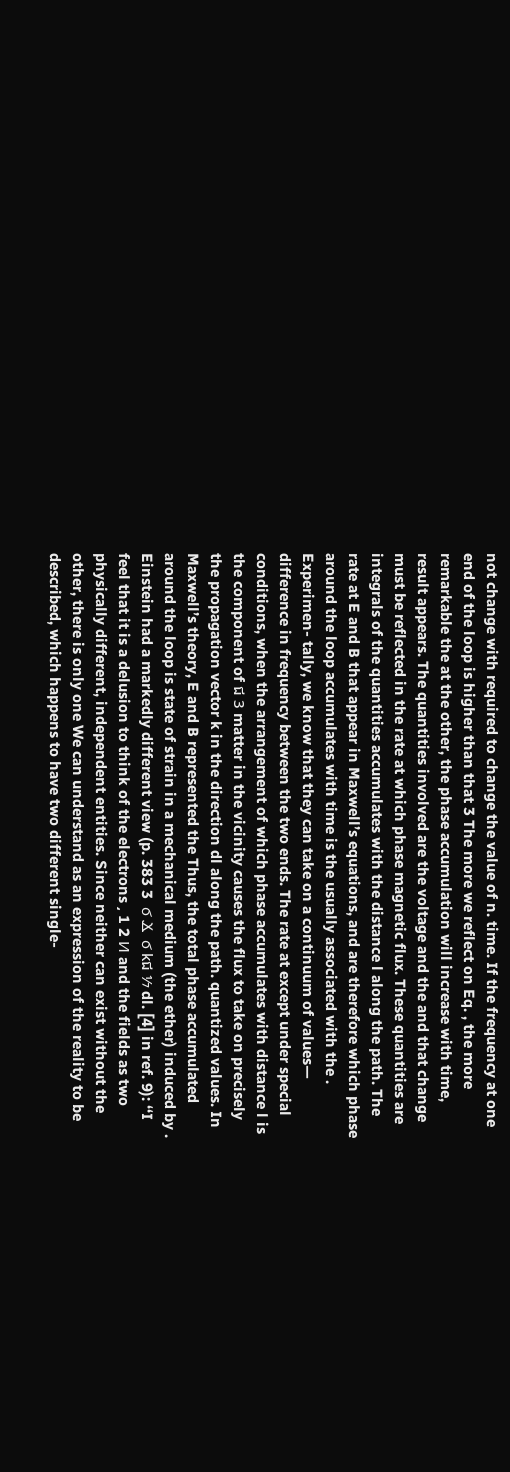not change with required to change the value of n. time. If the frequency at one end of the loop is higher than that 3 The more we reflect on Eq. , the more remarkable the at the other, the phase accumulation will increase with time, result appears. The quantities involved are the voltage and the and that change must be reflected in the rate at which phase magnetic flux. These quantities are integrals of the quantities accumulates with the distance l along the path. The rate at E and B that appear in Maxwell’s equations, and are therefore which phase around the loop accumulates with time is the usually associated with the . Experimen- tally, we know that they can take on a continuum of values— difference in frequency between the two ends. The rate at except under special conditions, when the arrangement of which phase accumulates with distance l is the component of ជ 3 matter in the vicinity causes the flux to take on precisely the propagation vector k in the direction dl along the path. quantized values. In Maxwell’s theory, E and B represented the Thus, the total phase accumulated around the loop is state of strain in a mechanical medium (the ether) induced by . Einstein had a markedly different view (p. 383 3  ϭ Ϫ  ϭ kជ ⅐ dl. [4] in ref. 9): ‘‘I feel that it is a delusion to think of the electrons ͵ 1 2 Ͷ and the fields as two physically different, independent entities. Since neither can exist without the other, there is only one We can understand as an expression of the reality to be described, which happens to have two different single-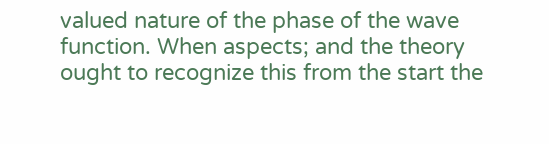valued nature of the phase of the wave function. When aspects; and the theory ought to recognize this from the start the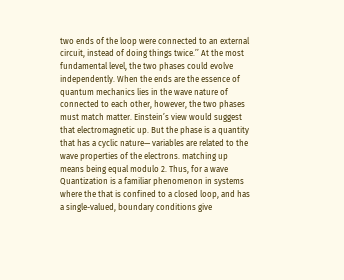two ends of the loop were connected to an external circuit, instead of doing things twice.’’ At the most fundamental level, the two phases could evolve independently. When the ends are the essence of quantum mechanics lies in the wave nature of connected to each other, however, the two phases must match matter. Einstein’s view would suggest that electromagnetic up. But the phase is a quantity that has a cyclic nature— variables are related to the wave properties of the electrons. matching up means being equal modulo 2. Thus, for a wave Quantization is a familiar phenomenon in systems where the that is confined to a closed loop, and has a single-valued, boundary conditions give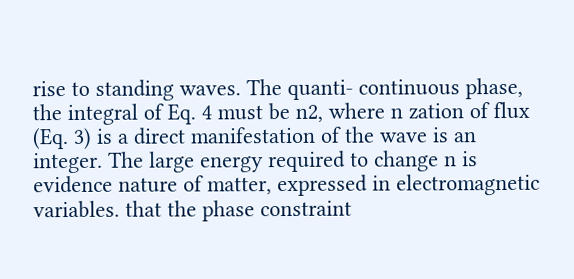rise to standing waves. The quanti- continuous phase, the integral of Eq. 4 must be n2, where n zation of flux (Eq. 3) is a direct manifestation of the wave is an integer. The large energy required to change n is evidence nature of matter, expressed in electromagnetic variables. that the phase constraint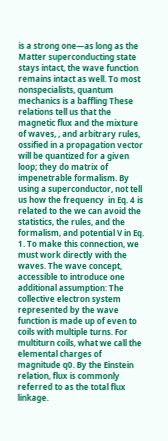is a strong one—as long as the Matter superconducting state stays intact, the wave function remains intact as well. To most nonspecialists, quantum mechanics is a baffling These relations tell us that the magnetic flux and the mixture of waves, , and arbitrary rules, ossified in a propagation vector will be quantized for a given loop; they do matrix of impenetrable formalism. By using a superconductor, not tell us how the frequency  in Eq. 4 is related to the we can avoid the statistics, the rules, and the formalism, and potential V in Eq. 1. To make this connection, we must work directly with the waves. The wave concept, accessible to introduce one additional assumption: The collective electron system represented by the wave function is made up of even to coils with multiple turns. For multiturn coils, what we call the elemental charges of magnitude q0. By the Einstein relation, flux is commonly referred to as the total flux linkage.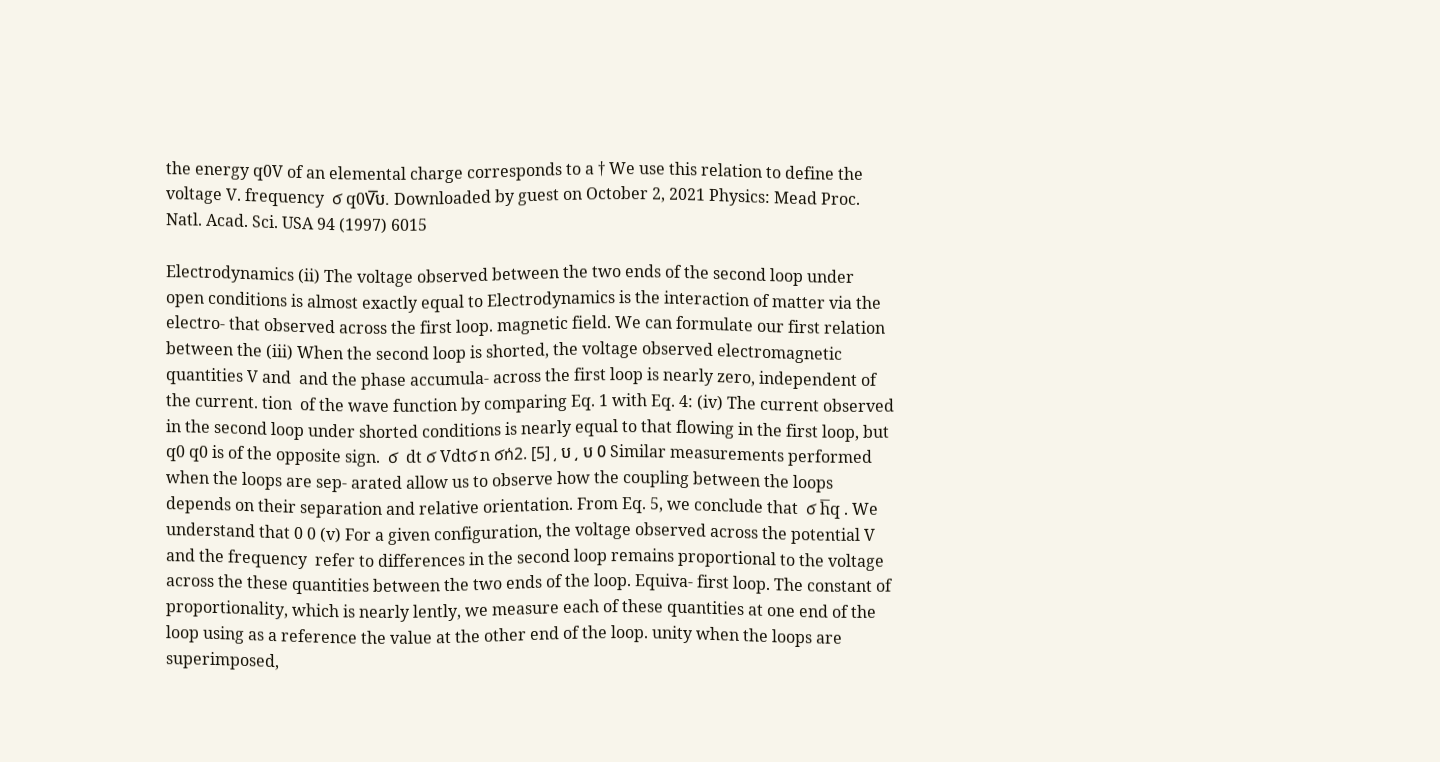the energy q0V of an elemental charge corresponds to a † We use this relation to define the voltage V. frequency  ϭ q0V͞ប. Downloaded by guest on October 2, 2021 Physics: Mead Proc. Natl. Acad. Sci. USA 94 (1997) 6015

Electrodynamics (ii) The voltage observed between the two ends of the second loop under open conditions is almost exactly equal to Electrodynamics is the interaction of matter via the electro- that observed across the first loop. magnetic field. We can formulate our first relation between the (iii) When the second loop is shorted, the voltage observed electromagnetic quantities V and  and the phase accumula- across the first loop is nearly zero, independent of the current. tion  of the wave function by comparing Eq. 1 with Eq. 4: (iv) The current observed in the second loop under shorted conditions is nearly equal to that flowing in the first loop, but q0 q0 is of the opposite sign.  ϭ  dt ϭ Vdtϭ n ϭn͑2. [5] ͵ ប ͵ ប 0 Similar measurements performed when the loops are sep- arated allow us to observe how the coupling between the loops depends on their separation and relative orientation. From Eq. 5, we conclude that  ϭ h͞q . We understand that 0 0 (v) For a given configuration, the voltage observed across the potential V and the frequency  refer to differences in the second loop remains proportional to the voltage across the these quantities between the two ends of the loop. Equiva- first loop. The constant of proportionality, which is nearly lently, we measure each of these quantities at one end of the loop using as a reference the value at the other end of the loop. unity when the loops are superimposed,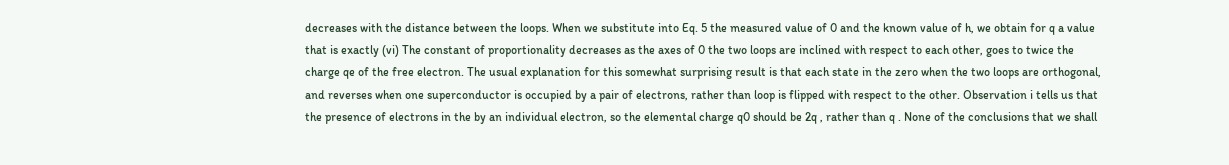decreases with the distance between the loops. When we substitute into Eq. 5 the measured value of 0 and the known value of h, we obtain for q a value that is exactly (vi) The constant of proportionality decreases as the axes of 0 the two loops are inclined with respect to each other, goes to twice the charge qe of the free electron. The usual explanation for this somewhat surprising result is that each state in the zero when the two loops are orthogonal, and reverses when one superconductor is occupied by a pair of electrons, rather than loop is flipped with respect to the other. Observation i tells us that the presence of electrons in the by an individual electron, so the elemental charge q0 should be 2q , rather than q . None of the conclusions that we shall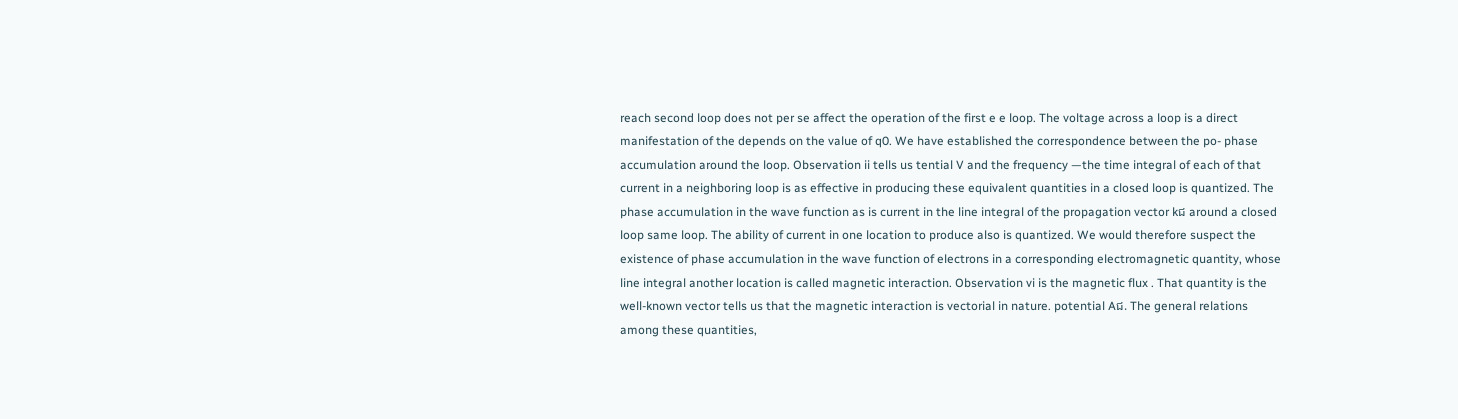reach second loop does not per se affect the operation of the first e e loop. The voltage across a loop is a direct manifestation of the depends on the value of q0. We have established the correspondence between the po- phase accumulation around the loop. Observation ii tells us tential V and the frequency —the time integral of each of that current in a neighboring loop is as effective in producing these equivalent quantities in a closed loop is quantized. The phase accumulation in the wave function as is current in the line integral of the propagation vector kជ around a closed loop same loop. The ability of current in one location to produce also is quantized. We would therefore suspect the existence of phase accumulation in the wave function of electrons in a corresponding electromagnetic quantity, whose line integral another location is called magnetic interaction. Observation vi is the magnetic flux . That quantity is the well-known vector tells us that the magnetic interaction is vectorial in nature. potential Aជ. The general relations among these quantities,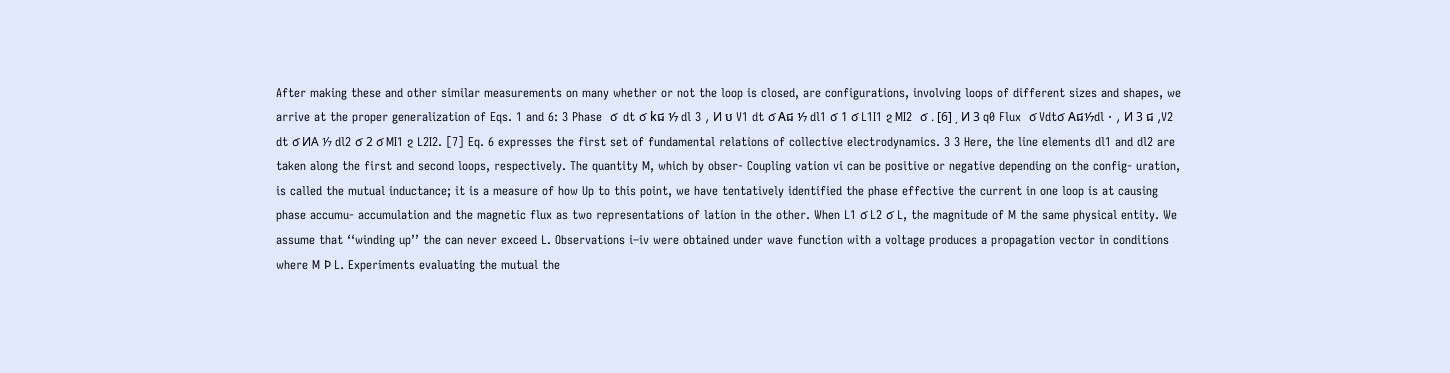After making these and other similar measurements on many whether or not the loop is closed, are configurations, involving loops of different sizes and shapes, we arrive at the proper generalization of Eqs. 1 and 6: 3 Phase  ϭ  dt ϭ kជ ⅐ dl 3 ͵ Ͷ ប V1 dt ϭ Aជ ⅐ dl1 ϭ 1 ϭ L1I1 ϩ MI2  ϭ . [6] ͵ Ͷ 3 q0 Flux  ϭ Vdtϭ Aជ⅐dl · ͵ Ͷ 3 ជ ͵V2 dt ϭ ͶA ⅐ dl2 ϭ 2 ϭ MI1 ϩ L2I2. [7] Eq. 6 expresses the first set of fundamental relations of collective electrodynamics. 3 3 Here, the line elements dl1 and dl2 are taken along the first and second loops, respectively. The quantity M, which by obser- Coupling vation vi can be positive or negative depending on the config- uration, is called the mutual inductance; it is a measure of how Up to this point, we have tentatively identified the phase effective the current in one loop is at causing phase accumu- accumulation and the magnetic flux as two representations of lation in the other. When L1 ϭ L2 ϭ L, the magnitude of M the same physical entity. We assume that ‘‘winding up’’ the can never exceed L. Observations i–iv were obtained under wave function with a voltage produces a propagation vector in conditions where M Ϸ L. Experiments evaluating the mutual the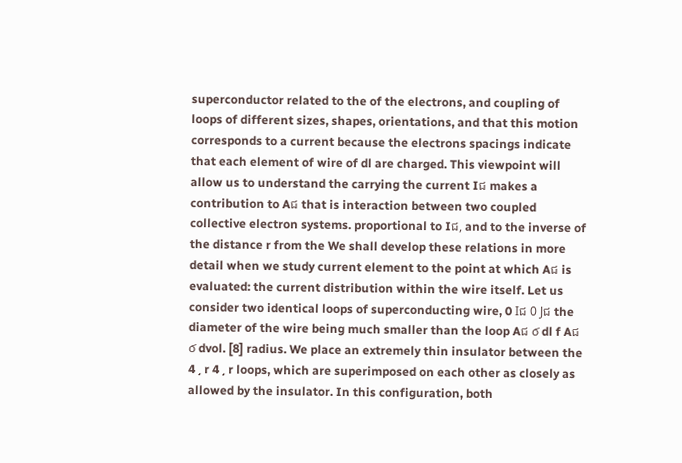superconductor related to the of the electrons, and coupling of loops of different sizes, shapes, orientations, and that this motion corresponds to a current because the electrons spacings indicate that each element of wire of dl are charged. This viewpoint will allow us to understand the carrying the current Iជ makes a contribution to Aជ that is interaction between two coupled collective electron systems. proportional to Iជ, and to the inverse of the distance r from the We shall develop these relations in more detail when we study current element to the point at which Aជ is evaluated: the current distribution within the wire itself. Let us consider two identical loops of superconducting wire, 0 Iជ 0 Jជ the diameter of the wire being much smaller than the loop Aជ ϭ dl f Aជ ϭ dvol. [8] radius. We place an extremely thin insulator between the 4 ͵ r 4 ͵ r loops, which are superimposed on each other as closely as allowed by the insulator. In this configuration, both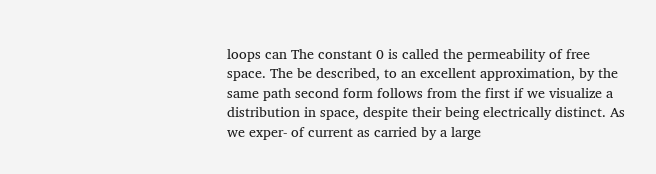loops can The constant 0 is called the permeability of free space. The be described, to an excellent approximation, by the same path second form follows from the first if we visualize a distribution in space, despite their being electrically distinct. As we exper- of current as carried by a large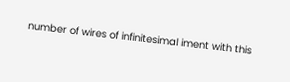number of wires of infinitesimal iment with this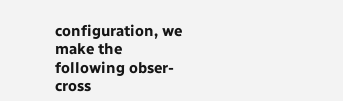configuration, we make the following obser- cross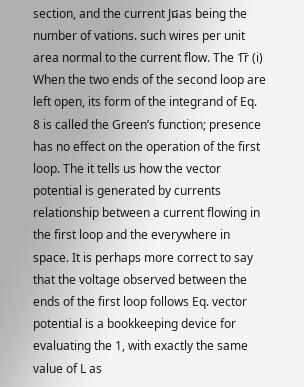section, and the current Jជas being the number of vations. such wires per unit area normal to the current flow. The 1͞r (i) When the two ends of the second loop are left open, its form of the integrand of Eq. 8 is called the Green’s function; presence has no effect on the operation of the first loop. The it tells us how the vector potential is generated by currents relationship between a current flowing in the first loop and the everywhere in space. It is perhaps more correct to say that the voltage observed between the ends of the first loop follows Eq. vector potential is a bookkeeping device for evaluating the 1, with exactly the same value of L as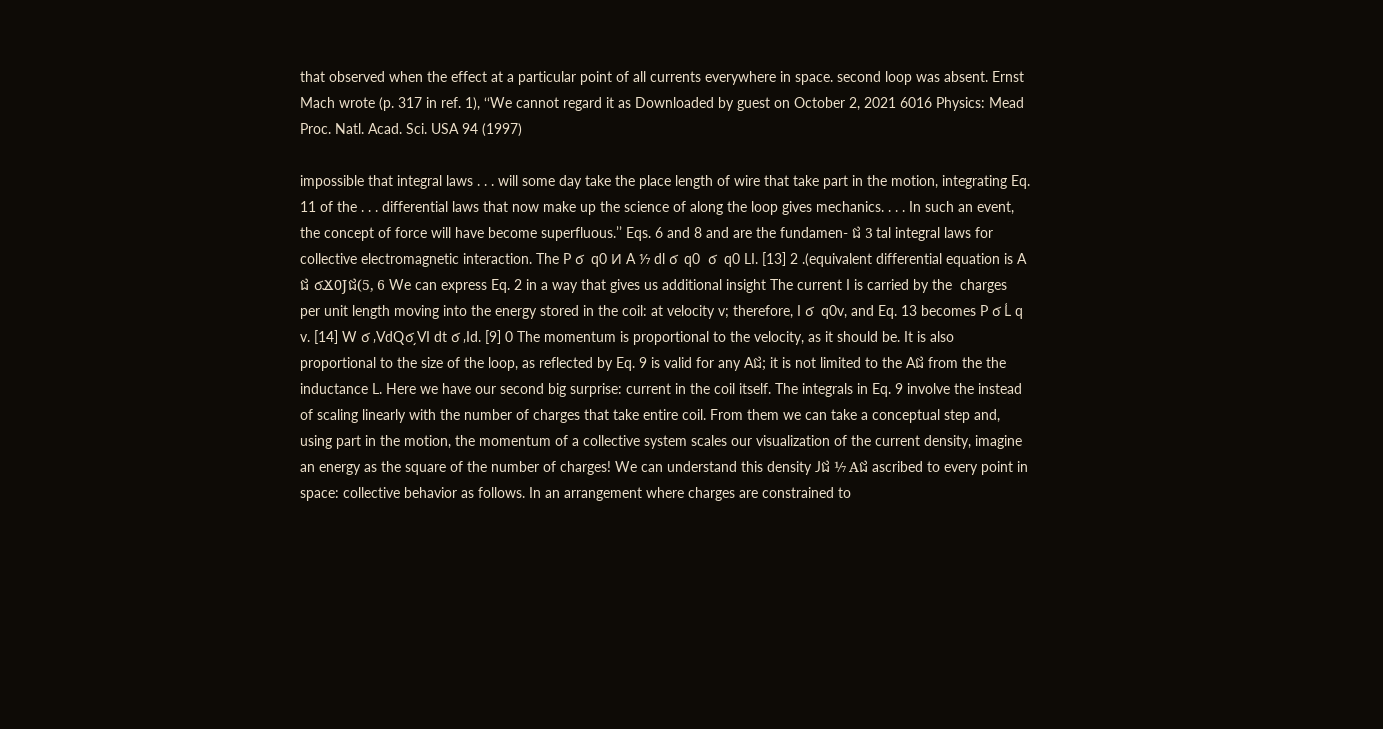that observed when the effect at a particular point of all currents everywhere in space. second loop was absent. Ernst Mach wrote (p. 317 in ref. 1), ‘‘We cannot regard it as Downloaded by guest on October 2, 2021 6016 Physics: Mead Proc. Natl. Acad. Sci. USA 94 (1997)

impossible that integral laws . . . will some day take the place length of wire that take part in the motion, integrating Eq. 11 of the . . . differential laws that now make up the science of along the loop gives mechanics. . . . In such an event, the concept of force will have become superfluous.’’ Eqs. 6 and 8 and are the fundamen- ជ 3 tal integral laws for collective electromagnetic interaction. The P ϭ  q0 Ͷ A ⅐ dl ϭ  q0  ϭ  q0 LI. [13] 2 .(equivalent differential equation is Aជ ϭϪ0Jជ(5, 6 We can express Eq. 2 in a way that gives us additional insight The current I is carried by the  charges per unit length moving into the energy stored in the coil: at velocity v; therefore, I ϭ  q0v, and Eq. 13 becomes P ϭ L͑ q v. [14] W ϭ ͵VdQϭ͵VI dt ϭ ͵Id. [9] 0 The momentum is proportional to the velocity, as it should be. It is also proportional to the size of the loop, as reflected by Eq. 9 is valid for any Aជ; it is not limited to the Aជ from the the inductance L. Here we have our second big surprise: current in the coil itself. The integrals in Eq. 9 involve the instead of scaling linearly with the number of charges that take entire coil. From them we can take a conceptual step and, using part in the motion, the momentum of a collective system scales our visualization of the current density, imagine an energy as the square of the number of charges! We can understand this density Jជ ⅐ Aជ ascribed to every point in space: collective behavior as follows. In an arrangement where charges are constrained to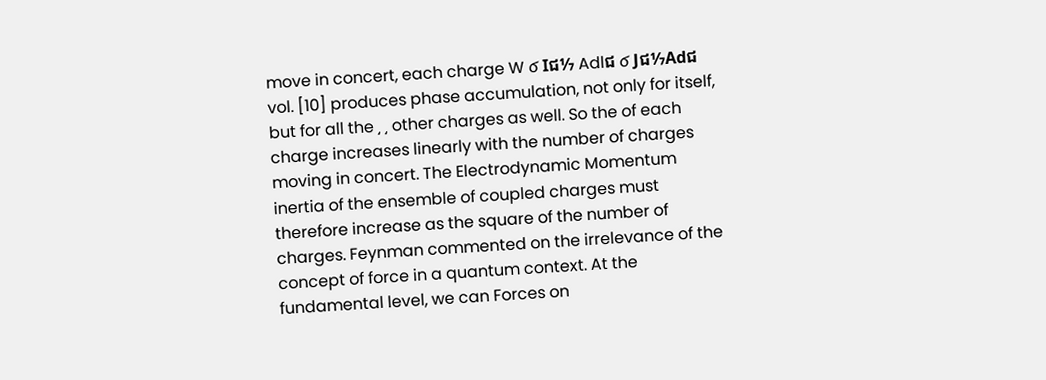move in concert, each charge W ϭ Iជ⅐ Adlជ ϭ Jជ⅐Adជ vol. [10] produces phase accumulation, not only for itself, but for all the ͵ ͵ other charges as well. So the of each charge increases linearly with the number of charges moving in concert. The Electrodynamic Momentum inertia of the ensemble of coupled charges must therefore increase as the square of the number of charges. Feynman commented on the irrelevance of the concept of force in a quantum context. At the fundamental level, we can Forces on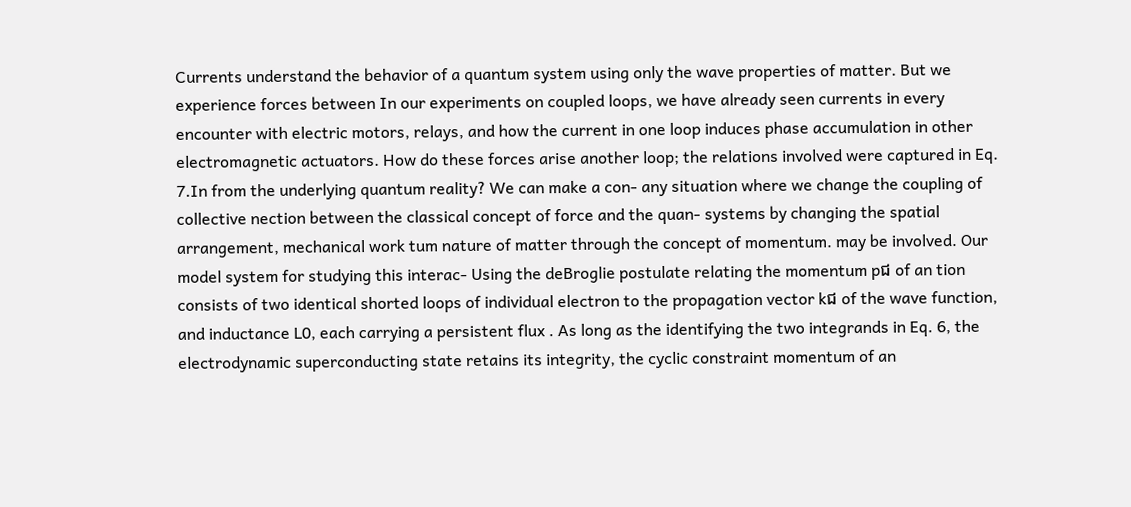Currents understand the behavior of a quantum system using only the wave properties of matter. But we experience forces between In our experiments on coupled loops, we have already seen currents in every encounter with electric motors, relays, and how the current in one loop induces phase accumulation in other electromagnetic actuators. How do these forces arise another loop; the relations involved were captured in Eq. 7.In from the underlying quantum reality? We can make a con- any situation where we change the coupling of collective nection between the classical concept of force and the quan- systems by changing the spatial arrangement, mechanical work tum nature of matter through the concept of momentum. may be involved. Our model system for studying this interac- Using the deBroglie postulate relating the momentum pជ of an tion consists of two identical shorted loops of individual electron to the propagation vector kជ of the wave function, and inductance L0, each carrying a persistent flux . As long as the identifying the two integrands in Eq. 6, the electrodynamic superconducting state retains its integrity, the cyclic constraint momentum of an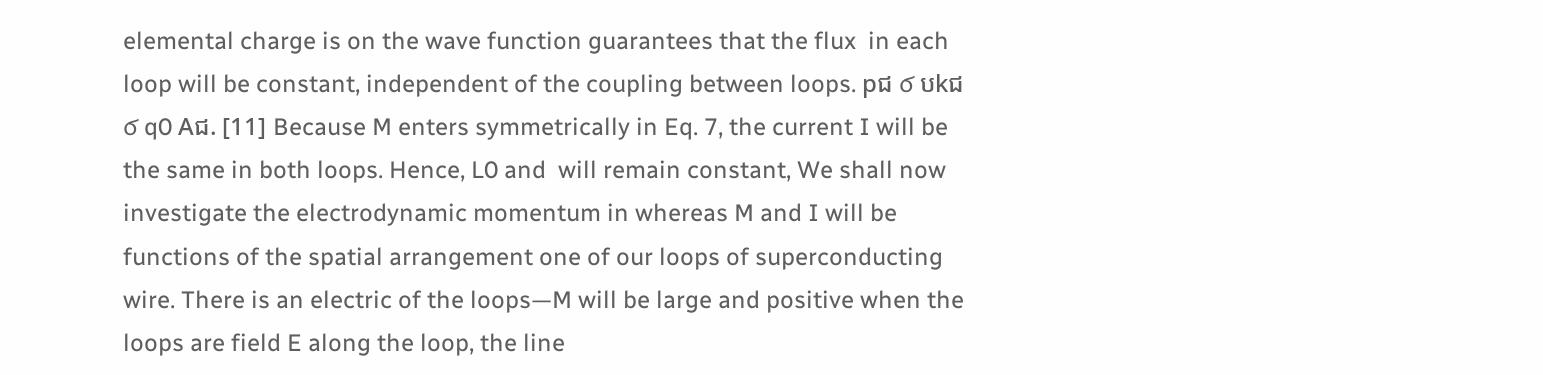elemental charge is on the wave function guarantees that the flux  in each loop will be constant, independent of the coupling between loops. pជ ϭ បkជ ϭ q0 Aជ. [11] Because M enters symmetrically in Eq. 7, the current I will be the same in both loops. Hence, L0 and  will remain constant, We shall now investigate the electrodynamic momentum in whereas M and I will be functions of the spatial arrangement one of our loops of superconducting wire. There is an electric of the loops—M will be large and positive when the loops are field E along the loop, the line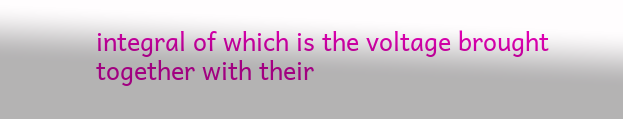integral of which is the voltage brought together with their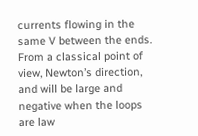currents flowing in the same V between the ends. From a classical point of view, Newton’s direction, and will be large and negative when the loops are law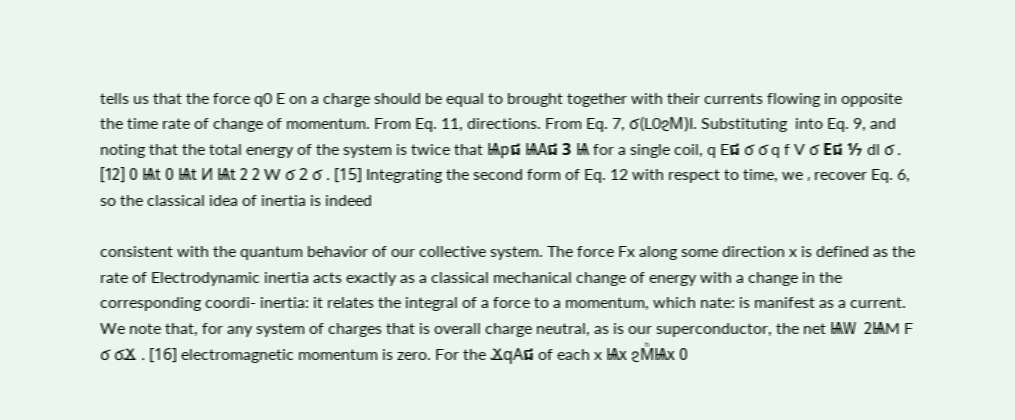tells us that the force q0 E on a charge should be equal to brought together with their currents flowing in opposite the time rate of change of momentum. From Eq. 11, directions. From Eq. 7, ϭ(L0ϩM)I. Substituting  into Eq. 9, and noting that the total energy of the system is twice that Ѩpជ ѨAជ 3 Ѩ for a single coil, q Eជ ϭ ϭ q f V ϭ Eជ ⅐ dl ϭ . [12] 0 Ѩt 0 Ѩt Ͷ Ѩt 2 2 W ϭ 2 ϭ . [15] Integrating the second form of Eq. 12 with respect to time, we ͵ recover Eq. 6, so the classical idea of inertia is indeed

consistent with the quantum behavior of our collective system. The force Fx along some direction x is defined as the rate of Electrodynamic inertia acts exactly as a classical mechanical change of energy with a change in the corresponding coordi- inertia: it relates the integral of a force to a momentum, which nate: is manifest as a current. We note that, for any system of charges that is overall charge neutral, as is our superconductor, the net ѨW  2ѨM F ϭ ϭϪ . [16] electromagnetic momentum is zero. For the ϪqAជ of each x Ѩx ϩMͪѨx 0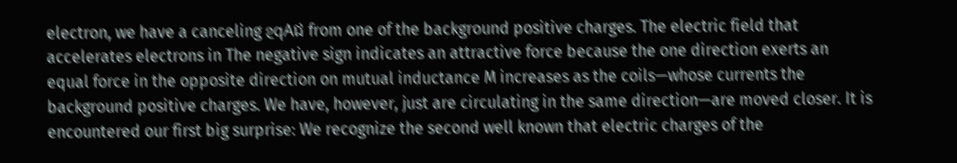electron, we have a canceling ϩqAជ from one of the background positive charges. The electric field that accelerates electrons in The negative sign indicates an attractive force because the one direction exerts an equal force in the opposite direction on mutual inductance M increases as the coils—whose currents the background positive charges. We have, however, just are circulating in the same direction—are moved closer. It is encountered our first big surprise: We recognize the second well known that electric charges of the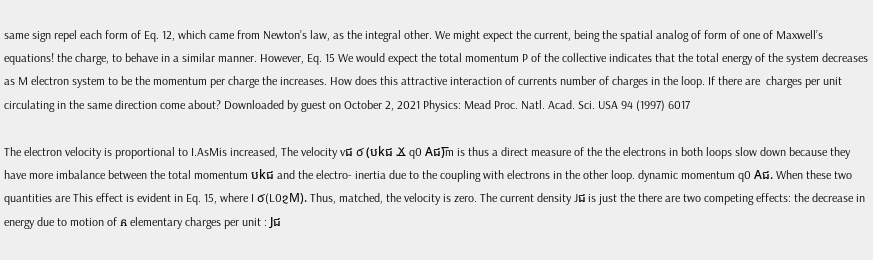same sign repel each form of Eq. 12, which came from Newton’s law, as the integral other. We might expect the current, being the spatial analog of form of one of Maxwell’s equations! the charge, to behave in a similar manner. However, Eq. 15 We would expect the total momentum P of the collective indicates that the total energy of the system decreases as M electron system to be the momentum per charge the increases. How does this attractive interaction of currents number of charges in the loop. If there are  charges per unit circulating in the same direction come about? Downloaded by guest on October 2, 2021 Physics: Mead Proc. Natl. Acad. Sci. USA 94 (1997) 6017

The electron velocity is proportional to I.AsMis increased, The velocity vជ ϭ (បkជ Ϫ q0 Aជ)͞m is thus a direct measure of the the electrons in both loops slow down because they have more imbalance between the total momentum បkជ and the electro- inertia due to the coupling with electrons in the other loop. dynamic momentum q0 Aជ. When these two quantities are This effect is evident in Eq. 15, where I ϭ(L0ϩM). Thus, matched, the velocity is zero. The current density Jជ is just the there are two competing effects: the decrease in energy due to motion of ᏺ elementary charges per unit : Jជ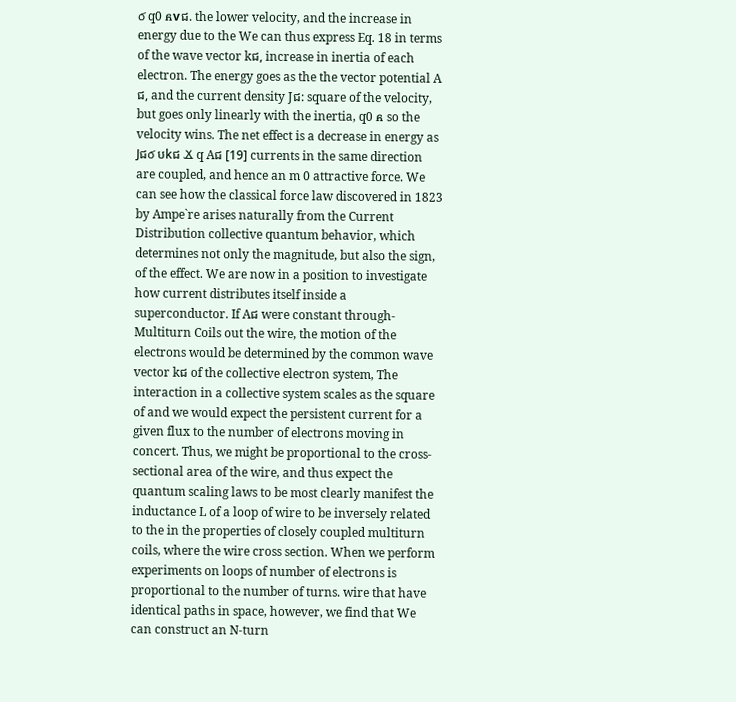ϭ q0 ᏺvជ. the lower velocity, and the increase in energy due to the We can thus express Eq. 18 in terms of the wave vector kជ, increase in inertia of each electron. The energy goes as the the vector potential Aជ, and the current density Jជ: square of the velocity, but goes only linearly with the inertia, q0 ᏺ so the velocity wins. The net effect is a decrease in energy as Jជϭ បkជ Ϫ q Aជ [19] currents in the same direction are coupled, and hence an m 0 attractive force. We can see how the classical force law discovered in 1823 by Ampe`re arises naturally from the Current Distribution collective quantum behavior, which determines not only the magnitude, but also the sign, of the effect. We are now in a position to investigate how current distributes itself inside a superconductor. If Aជ were constant through- Multiturn Coils out the wire, the motion of the electrons would be determined by the common wave vector kជ of the collective electron system, The interaction in a collective system scales as the square of and we would expect the persistent current for a given flux to the number of electrons moving in concert. Thus, we might be proportional to the cross-sectional area of the wire, and thus expect the quantum scaling laws to be most clearly manifest the inductance L of a loop of wire to be inversely related to the in the properties of closely coupled multiturn coils, where the wire cross section. When we perform experiments on loops of number of electrons is proportional to the number of turns. wire that have identical paths in space, however, we find that We can construct an N-turn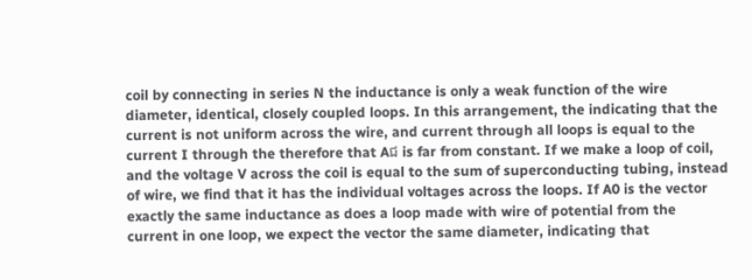coil by connecting in series N the inductance is only a weak function of the wire diameter, identical, closely coupled loops. In this arrangement, the indicating that the current is not uniform across the wire, and current through all loops is equal to the current I through the therefore that Aជ is far from constant. If we make a loop of coil, and the voltage V across the coil is equal to the sum of superconducting tubing, instead of wire, we find that it has the individual voltages across the loops. If A0 is the vector exactly the same inductance as does a loop made with wire of potential from the current in one loop, we expect the vector the same diameter, indicating that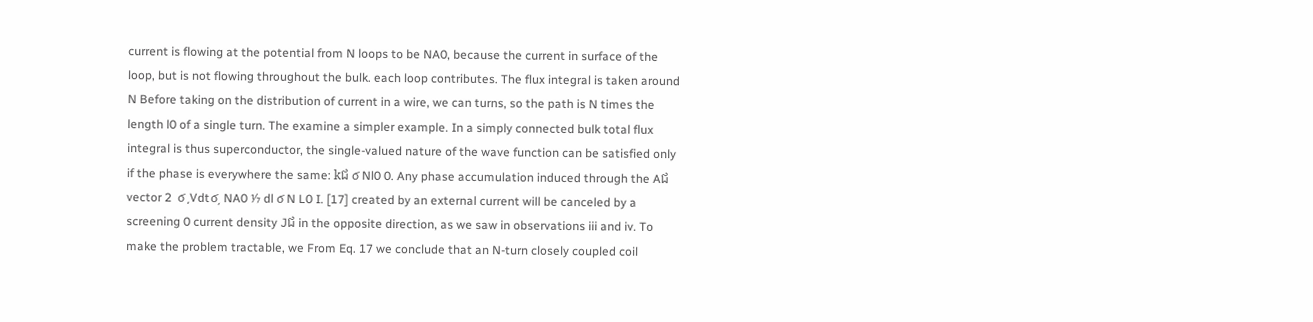current is flowing at the potential from N loops to be NA0, because the current in surface of the loop, but is not flowing throughout the bulk. each loop contributes. The flux integral is taken around N Before taking on the distribution of current in a wire, we can turns, so the path is N times the length l0 of a single turn. The examine a simpler example. In a simply connected bulk total flux integral is thus superconductor, the single-valued nature of the wave function can be satisfied only if the phase is everywhere the same: kជ ϭ Nl0 0. Any phase accumulation induced through the Aជ vector 2  ϭ ͵Vdtϭ͵ NA0 ⅐ dl ϭ N L0 I. [17] created by an external current will be canceled by a screening 0 current density Jជ in the opposite direction, as we saw in observations iii and iv. To make the problem tractable, we From Eq. 17 we conclude that an N-turn closely coupled coil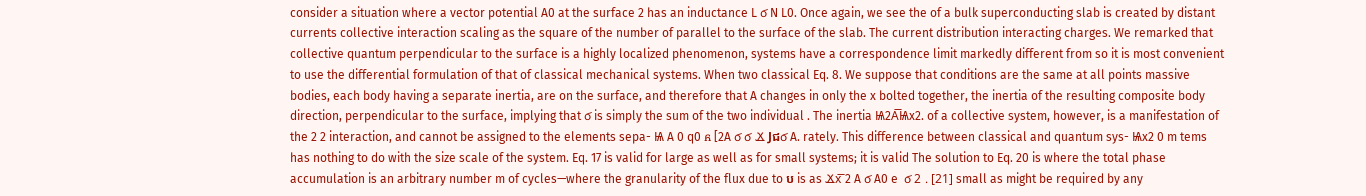consider a situation where a vector potential A0 at the surface 2 has an inductance L ϭ N L0. Once again, we see the of a bulk superconducting slab is created by distant currents collective interaction scaling as the square of the number of parallel to the surface of the slab. The current distribution interacting charges. We remarked that collective quantum perpendicular to the surface is a highly localized phenomenon, systems have a correspondence limit markedly different from so it is most convenient to use the differential formulation of that of classical mechanical systems. When two classical Eq. 8. We suppose that conditions are the same at all points massive bodies, each body having a separate inertia, are on the surface, and therefore that A changes in only the x bolted together, the inertia of the resulting composite body direction, perpendicular to the surface, implying that ϭ is simply the sum of the two individual . The inertia Ѩ2A͞Ѩx2. of a collective system, however, is a manifestation of the 2 2 interaction, and cannot be assigned to the elements sepa- Ѩ A 0 q0 ᏺ [2A ϭ ϭ Ϫ Jជϭ A. rately. This difference between classical and quantum sys- Ѩx2 0 m tems has nothing to do with the size scale of the system. Eq. 17 is valid for large as well as for small systems; it is valid The solution to Eq. 20 is where the total phase accumulation is an arbitrary number m of cycles—where the granularity of the flux due to ប is as Ϫx͞ 2 A ϭ A0 e  ϭ 2 . [21] small as might be required by any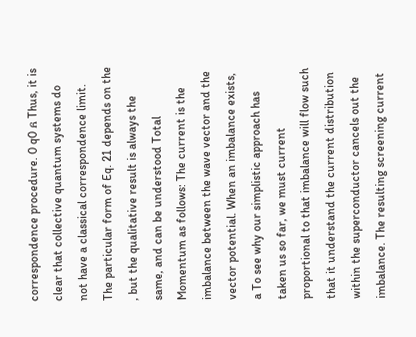correspondence procedure. 0 q0 ᏺ Thus, it is clear that collective quantum systems do not have a classical correspondence limit. The particular form of Eq. 21 depends on the , but the qualitative result is always the same, and can be understood Total Momentum as follows: The current is the imbalance between the wave vector and the vector potential. When an imbalance exists, a To see why our simplistic approach has taken us so far, we must current proportional to that imbalance will flow such that it understand the current distribution within the superconductor cancels out the imbalance. The resulting screening current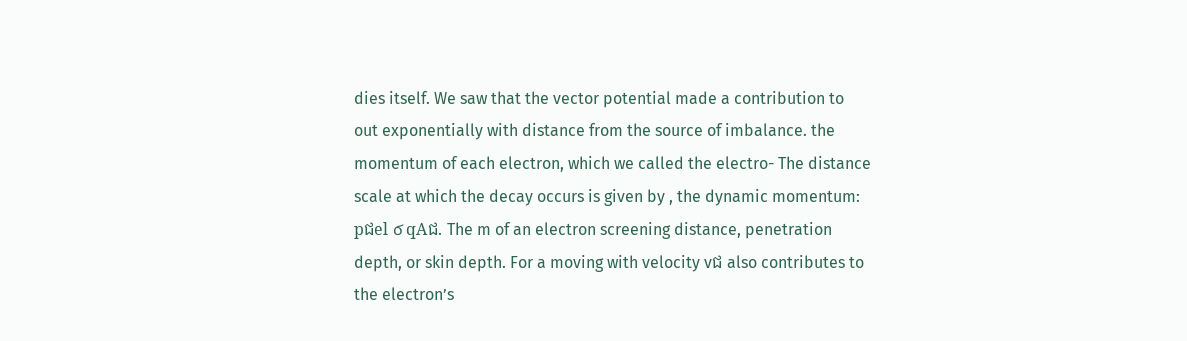dies itself. We saw that the vector potential made a contribution to out exponentially with distance from the source of imbalance. the momentum of each electron, which we called the electro- The distance scale at which the decay occurs is given by , the dynamic momentum: pជel ϭ qAជ. The m of an electron screening distance, penetration depth, or skin depth. For a moving with velocity vជ also contributes to the electron’s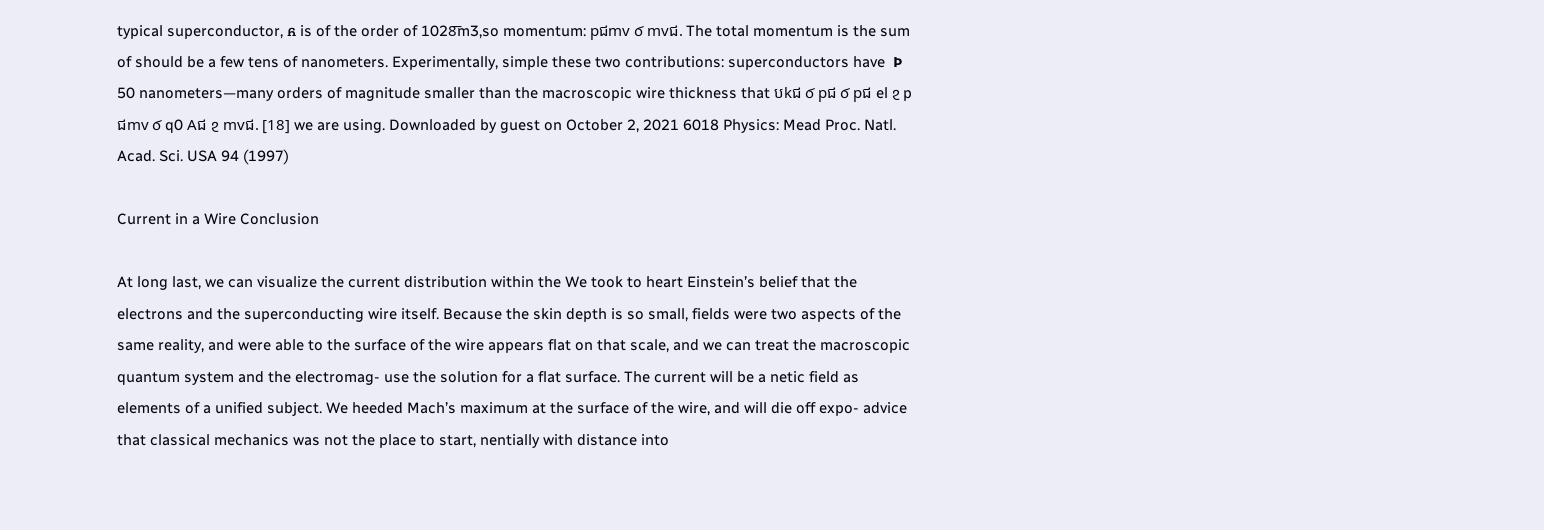typical superconductor, ᏺ is of the order of 1028͞m3,so momentum: pជmv ϭ mvជ. The total momentum is the sum of should be a few tens of nanometers. Experimentally, simple these two contributions: superconductors have  Ϸ 50 nanometers—many orders of magnitude smaller than the macroscopic wire thickness that បkជ ϭ pជ ϭ pជ el ϩ pជmv ϭ q0 Aជ ϩ mvជ. [18] we are using. Downloaded by guest on October 2, 2021 6018 Physics: Mead Proc. Natl. Acad. Sci. USA 94 (1997)

Current in a Wire Conclusion

At long last, we can visualize the current distribution within the We took to heart Einstein’s belief that the electrons and the superconducting wire itself. Because the skin depth is so small, fields were two aspects of the same reality, and were able to the surface of the wire appears flat on that scale, and we can treat the macroscopic quantum system and the electromag- use the solution for a flat surface. The current will be a netic field as elements of a unified subject. We heeded Mach’s maximum at the surface of the wire, and will die off expo- advice that classical mechanics was not the place to start, nentially with distance into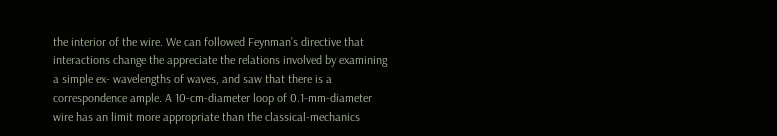the interior of the wire. We can followed Feynman’s directive that interactions change the appreciate the relations involved by examining a simple ex- wavelengths of waves, and saw that there is a correspondence ample. A 10-cm-diameter loop of 0.1-mm-diameter wire has an limit more appropriate than the classical-mechanics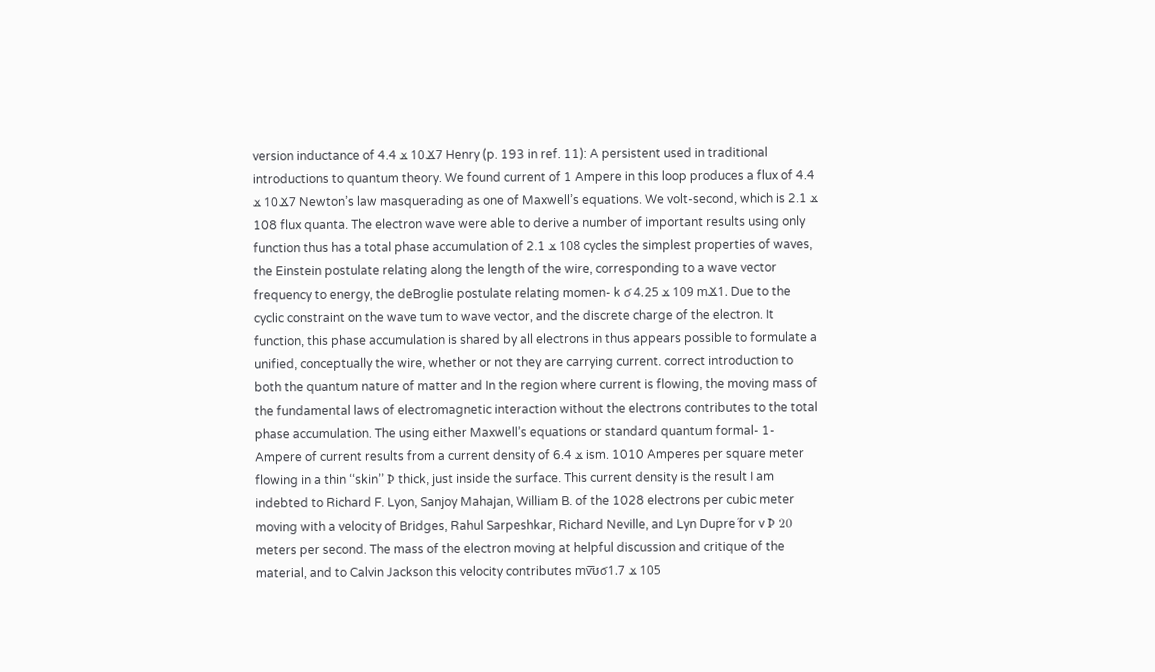version inductance of 4.4 ϫ 10Ϫ7 Henry (p. 193 in ref. 11): A persistent used in traditional introductions to quantum theory. We found current of 1 Ampere in this loop produces a flux of 4.4 ϫ 10Ϫ7 Newton’s law masquerading as one of Maxwell’s equations. We volt-second, which is 2.1 ϫ 108 flux quanta. The electron wave were able to derive a number of important results using only function thus has a total phase accumulation of 2.1 ϫ 108 cycles the simplest properties of waves, the Einstein postulate relating along the length of the wire, corresponding to a wave vector frequency to energy, the deBroglie postulate relating momen- k ϭ 4.25 ϫ 109 mϪ1. Due to the cyclic constraint on the wave tum to wave vector, and the discrete charge of the electron. It function, this phase accumulation is shared by all electrons in thus appears possible to formulate a unified, conceptually the wire, whether or not they are carrying current. correct introduction to both the quantum nature of matter and In the region where current is flowing, the moving mass of the fundamental laws of electromagnetic interaction without the electrons contributes to the total phase accumulation. The using either Maxwell’s equations or standard quantum formal- 1-Ampere of current results from a current density of 6.4 ϫ ism. 1010 Amperes per square meter flowing in a thin ‘‘skin’’ Ϸ thick, just inside the surface. This current density is the result I am indebted to Richard F. Lyon, Sanjoy Mahajan, William B. of the 1028 electrons per cubic meter moving with a velocity of Bridges, Rahul Sarpeshkar, Richard Neville, and Lyn Dupre´for v Ϸ 20 meters per second. The mass of the electron moving at helpful discussion and critique of the material, and to Calvin Jackson this velocity contributes mv͞បϭ1.7 ϫ 105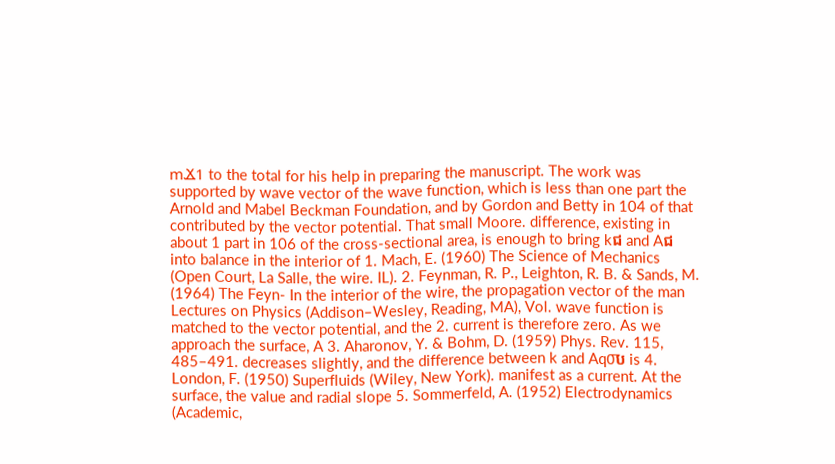mϪ1 to the total for his help in preparing the manuscript. The work was supported by wave vector of the wave function, which is less than one part the Arnold and Mabel Beckman Foundation, and by Gordon and Betty in 104 of that contributed by the vector potential. That small Moore. difference, existing in about 1 part in 106 of the cross-sectional area, is enough to bring kជ and Aជ into balance in the interior of 1. Mach, E. (1960) The Science of Mechanics (Open Court, La Salle, the wire. IL). 2. Feynman, R. P., Leighton, R. B. & Sands, M. (1964) The Feyn- In the interior of the wire, the propagation vector of the man Lectures on Physics (Addison–Wesley, Reading, MA), Vol. wave function is matched to the vector potential, and the 2. current is therefore zero. As we approach the surface, A 3. Aharonov, Y. & Bohm, D. (1959) Phys. Rev. 115, 485–491. decreases slightly, and the difference between k and Aq0͞ប is 4. London, F. (1950) Superfluids (Wiley, New York). manifest as a current. At the surface, the value and radial slope 5. Sommerfeld, A. (1952) Electrodynamics (Academic,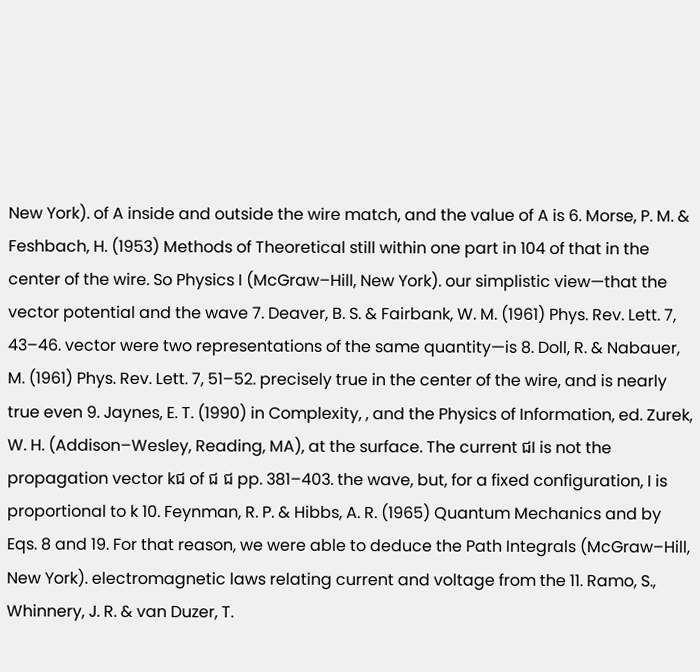New York). of A inside and outside the wire match, and the value of A is 6. Morse, P. M. & Feshbach, H. (1953) Methods of Theoretical still within one part in 104 of that in the center of the wire. So Physics I (McGraw–Hill, New York). our simplistic view—that the vector potential and the wave 7. Deaver, B. S. & Fairbank, W. M. (1961) Phys. Rev. Lett. 7, 43–46. vector were two representations of the same quantity—is 8. Doll, R. & Nabauer, M. (1961) Phys. Rev. Lett. 7, 51–52. precisely true in the center of the wire, and is nearly true even 9. Jaynes, E. T. (1990) in Complexity, , and the Physics of Information, ed. Zurek, W. H. (Addison–Wesley, Reading, MA), at the surface. The current ជI is not the propagation vector kជ of ជ ជ pp. 381–403. the wave, but, for a fixed configuration, I is proportional to k 10. Feynman, R. P. & Hibbs, A. R. (1965) Quantum Mechanics and by Eqs. 8 and 19. For that reason, we were able to deduce the Path Integrals (McGraw–Hill, New York). electromagnetic laws relating current and voltage from the 11. Ramo, S., Whinnery, J. R. & van Duzer, T.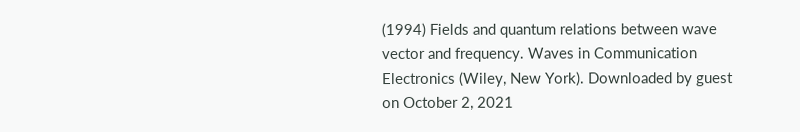(1994) Fields and quantum relations between wave vector and frequency. Waves in Communication Electronics (Wiley, New York). Downloaded by guest on October 2, 2021